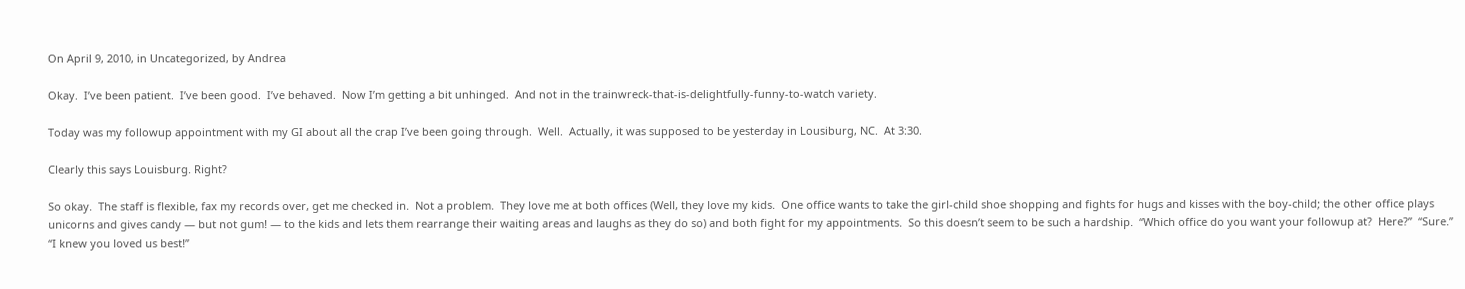On April 9, 2010, in Uncategorized, by Andrea

Okay.  I’ve been patient.  I’ve been good.  I’ve behaved.  Now I’m getting a bit unhinged.  And not in the trainwreck-that-is-delightfully-funny-to-watch variety.

Today was my followup appointment with my GI about all the crap I’ve been going through.  Well.  Actually, it was supposed to be yesterday in Lousiburg, NC.  At 3:30.

Clearly this says Louisburg. Right?

So okay.  The staff is flexible, fax my records over, get me checked in.  Not a problem.  They love me at both offices (Well, they love my kids.  One office wants to take the girl-child shoe shopping and fights for hugs and kisses with the boy-child; the other office plays unicorns and gives candy — but not gum! — to the kids and lets them rearrange their waiting areas and laughs as they do so) and both fight for my appointments.  So this doesn’t seem to be such a hardship.  “Which office do you want your followup at?  Here?”  “Sure.”  “I knew you loved us best!”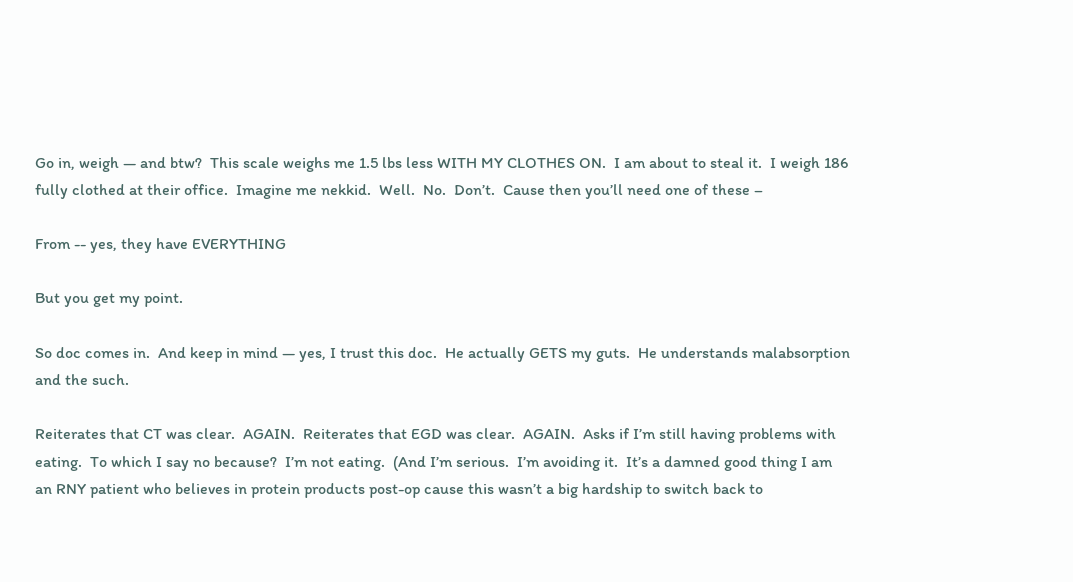Go in, weigh — and btw?  This scale weighs me 1.5 lbs less WITH MY CLOTHES ON.  I am about to steal it.  I weigh 186 fully clothed at their office.  Imagine me nekkid.  Well.  No.  Don’t.  Cause then you’ll need one of these –

From -- yes, they have EVERYTHING

But you get my point.

So doc comes in.  And keep in mind — yes, I trust this doc.  He actually GETS my guts.  He understands malabsorption and the such.

Reiterates that CT was clear.  AGAIN.  Reiterates that EGD was clear.  AGAIN.  Asks if I’m still having problems with eating.  To which I say no because?  I’m not eating.  (And I’m serious.  I’m avoiding it.  It’s a damned good thing I am an RNY patient who believes in protein products post-op cause this wasn’t a big hardship to switch back to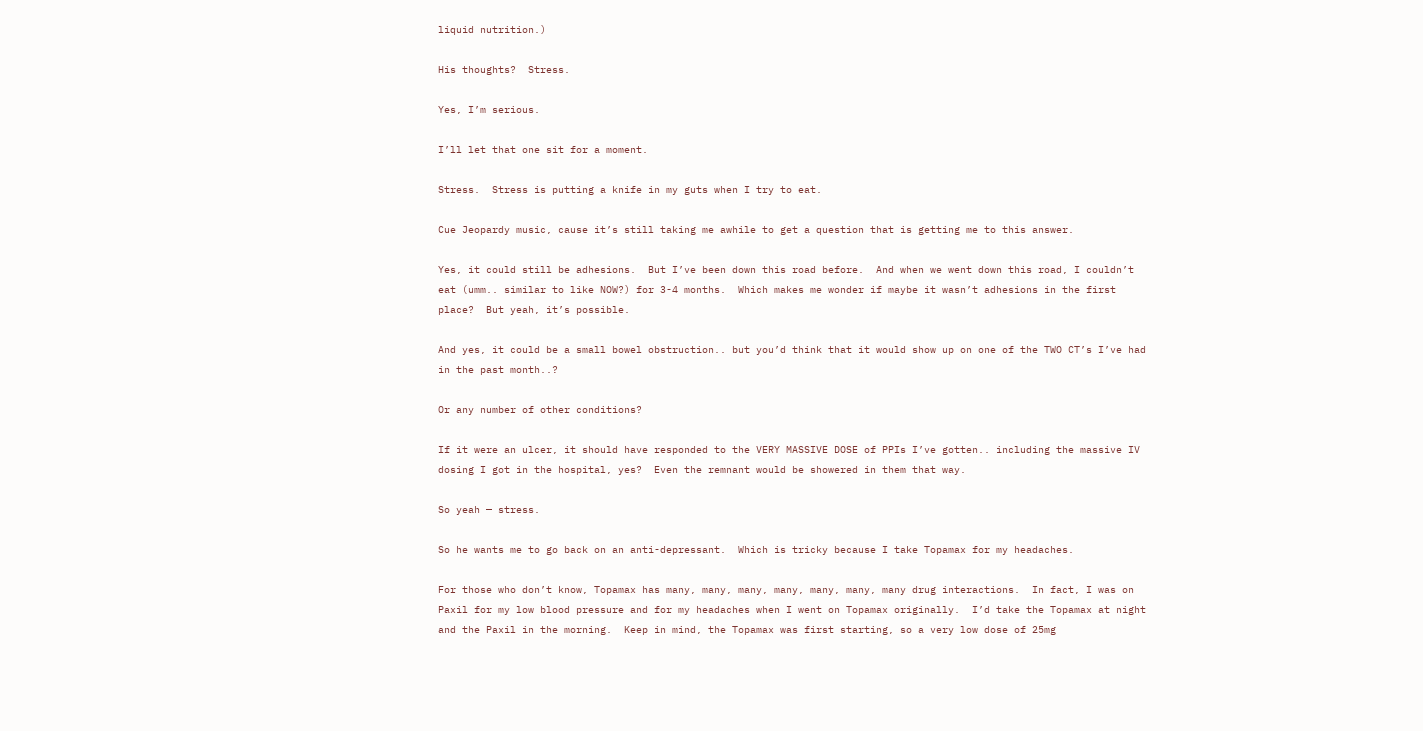liquid nutrition.)

His thoughts?  Stress.

Yes, I’m serious.

I’ll let that one sit for a moment.

Stress.  Stress is putting a knife in my guts when I try to eat.

Cue Jeopardy music, cause it’s still taking me awhile to get a question that is getting me to this answer.

Yes, it could still be adhesions.  But I’ve been down this road before.  And when we went down this road, I couldn’t eat (umm.. similar to like NOW?) for 3-4 months.  Which makes me wonder if maybe it wasn’t adhesions in the first place?  But yeah, it’s possible.

And yes, it could be a small bowel obstruction.. but you’d think that it would show up on one of the TWO CT’s I’ve had in the past month..?

Or any number of other conditions?

If it were an ulcer, it should have responded to the VERY MASSIVE DOSE of PPIs I’ve gotten.. including the massive IV dosing I got in the hospital, yes?  Even the remnant would be showered in them that way.

So yeah — stress.

So he wants me to go back on an anti-depressant.  Which is tricky because I take Topamax for my headaches.

For those who don’t know, Topamax has many, many, many, many, many, many, many drug interactions.  In fact, I was on Paxil for my low blood pressure and for my headaches when I went on Topamax originally.  I’d take the Topamax at night and the Paxil in the morning.  Keep in mind, the Topamax was first starting, so a very low dose of 25mg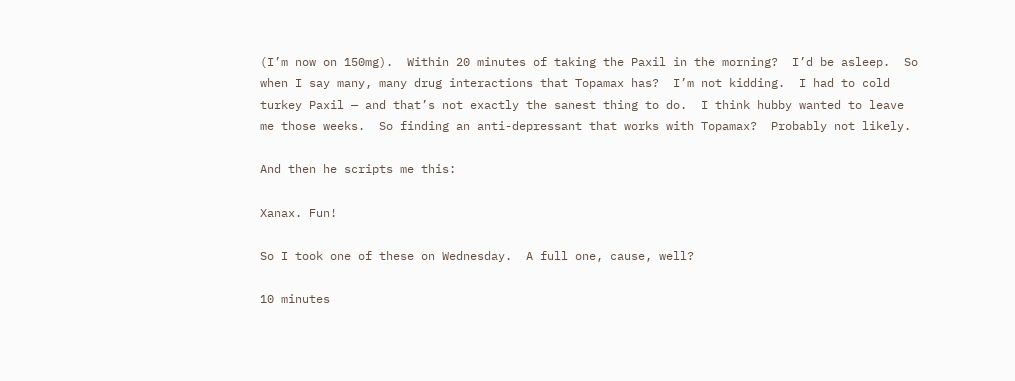(I’m now on 150mg).  Within 20 minutes of taking the Paxil in the morning?  I’d be asleep.  So when I say many, many drug interactions that Topamax has?  I’m not kidding.  I had to cold turkey Paxil — and that’s not exactly the sanest thing to do.  I think hubby wanted to leave me those weeks.  So finding an anti-depressant that works with Topamax?  Probably not likely.

And then he scripts me this:

Xanax. Fun!

So I took one of these on Wednesday.  A full one, cause, well?

10 minutes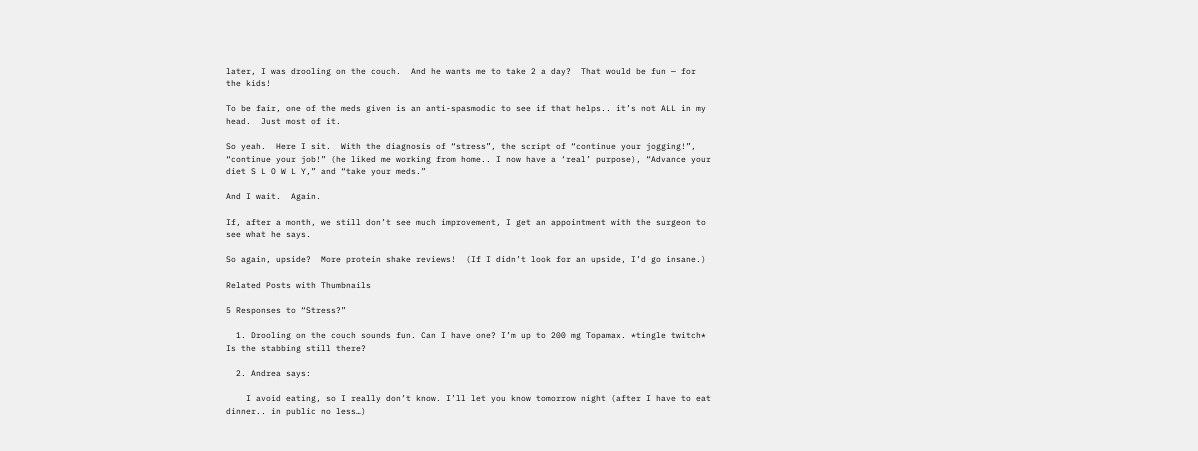later, I was drooling on the couch.  And he wants me to take 2 a day?  That would be fun — for the kids!

To be fair, one of the meds given is an anti-spasmodic to see if that helps.. it’s not ALL in my head.  Just most of it.

So yeah.  Here I sit.  With the diagnosis of “stress”, the script of “continue your jogging!”, “continue your job!” (he liked me working from home.. I now have a ‘real’ purpose), “Advance your diet S L O W L Y,” and “take your meds.”

And I wait.  Again.

If, after a month, we still don’t see much improvement, I get an appointment with the surgeon to see what he says.

So again, upside?  More protein shake reviews!  (If I didn’t look for an upside, I’d go insane.)

Related Posts with Thumbnails

5 Responses to “Stress?”

  1. Drooling on the couch sounds fun. Can I have one? I’m up to 200 mg Topamax. *tingle twitch* Is the stabbing still there?

  2. Andrea says:

    I avoid eating, so I really don’t know. I’ll let you know tomorrow night (after I have to eat dinner.. in public no less…)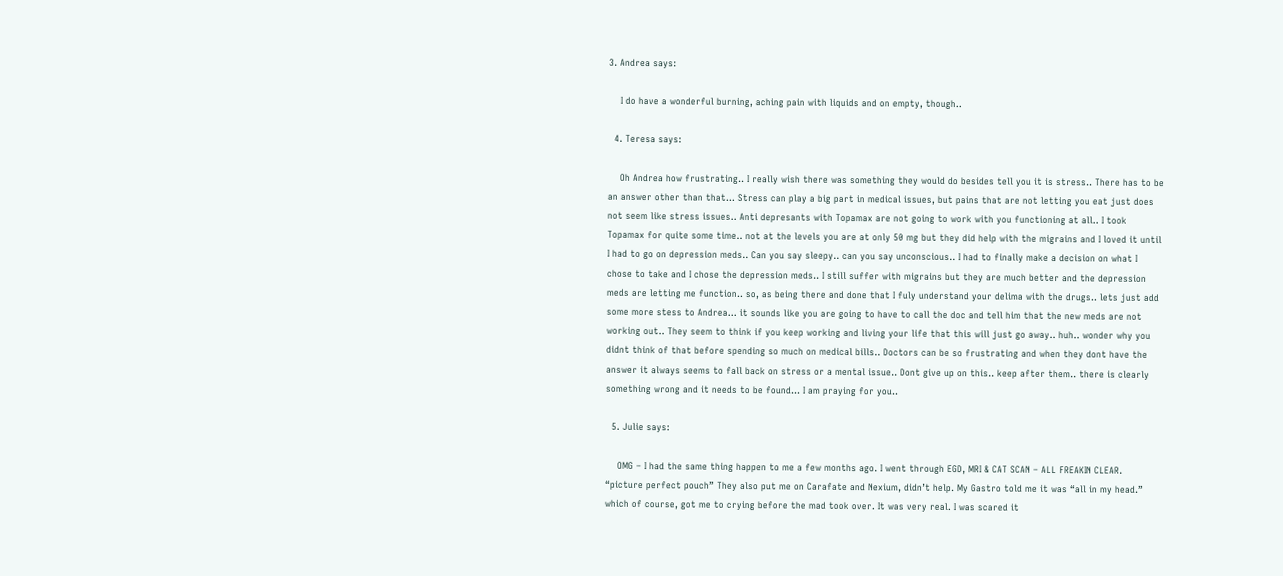3. Andrea says:

    I do have a wonderful burning, aching pain with liquids and on empty, though..

  4. Teresa says:

    Oh Andrea how frustrating.. I really wish there was something they would do besides tell you it is stress.. There has to be an answer other than that… Stress can play a big part in medical issues, but pains that are not letting you eat just does not seem like stress issues.. Anti depresants with Topamax are not going to work with you functioning at all.. I took Topamax for quite some time.. not at the levels you are at only 50 mg but they did help with the migrains and I loved it until I had to go on depression meds.. Can you say sleepy.. can you say unconscious.. I had to finally make a decision on what I chose to take and I chose the depression meds.. I still suffer with migrains but they are much better and the depression meds are letting me function.. so, as being there and done that I fuly understand your delima with the drugs.. lets just add some more stess to Andrea… it sounds like you are going to have to call the doc and tell him that the new meds are not working out.. They seem to think if you keep working and living your life that this will just go away.. huh.. wonder why you didnt think of that before spending so much on medical bills.. Doctors can be so frustrating and when they dont have the answer it always seems to fall back on stress or a mental issue.. Dont give up on this.. keep after them.. there is clearly something wrong and it needs to be found… I am praying for you..

  5. Julie says:

    OMG – I had the same thing happen to me a few months ago. I went through EGD, MRI & CAT SCAN – ALL FREAKIN CLEAR. “picture perfect pouch” They also put me on Carafate and Nexium, didn’t help. My Gastro told me it was “all in my head.” which of course, got me to crying before the mad took over. It was very real. I was scared it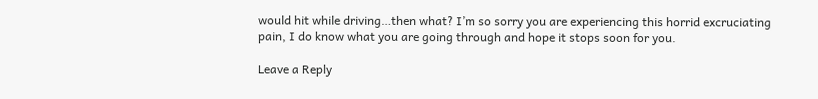would hit while driving…then what? I’m so sorry you are experiencing this horrid excruciating pain, I do know what you are going through and hope it stops soon for you.

Leave a Reply